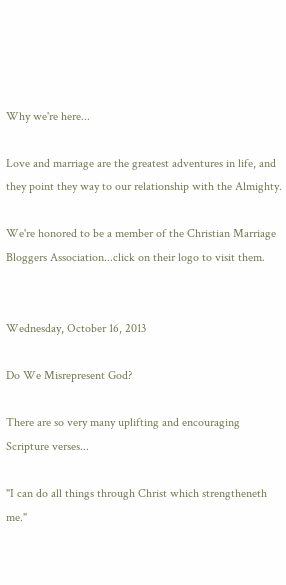Why we're here...

Love and marriage are the greatest adventures in life, and they point they way to our relationship with the Almighty.

We're honored to be a member of the Christian Marriage Bloggers Association...click on their logo to visit them.


Wednesday, October 16, 2013

Do We Misrepresent God?

There are so very many uplifting and encouraging Scripture verses...

"I can do all things through Christ which strengtheneth me."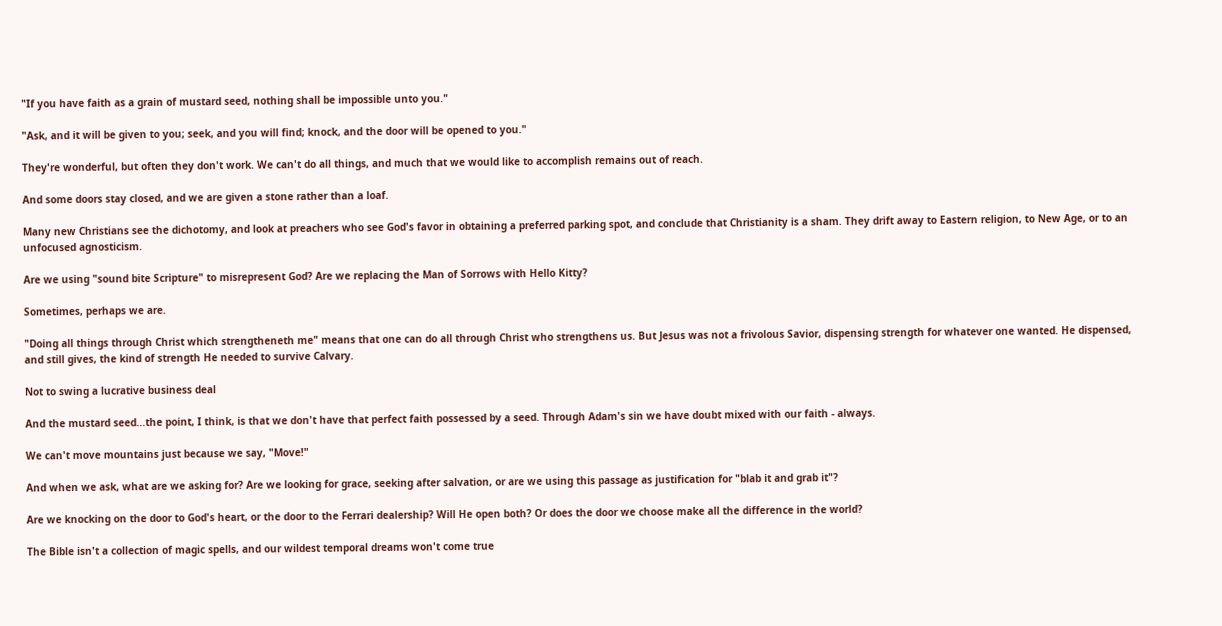"If you have faith as a grain of mustard seed, nothing shall be impossible unto you."

"Ask, and it will be given to you; seek, and you will find; knock, and the door will be opened to you."

They're wonderful, but often they don't work. We can't do all things, and much that we would like to accomplish remains out of reach.

And some doors stay closed, and we are given a stone rather than a loaf.

Many new Christians see the dichotomy, and look at preachers who see God's favor in obtaining a preferred parking spot, and conclude that Christianity is a sham. They drift away to Eastern religion, to New Age, or to an unfocused agnosticism.

Are we using "sound bite Scripture" to misrepresent God? Are we replacing the Man of Sorrows with Hello Kitty?

Sometimes, perhaps we are.

"Doing all things through Christ which strengtheneth me" means that one can do all through Christ who strengthens us. But Jesus was not a frivolous Savior, dispensing strength for whatever one wanted. He dispensed, and still gives, the kind of strength He needed to survive Calvary.

Not to swing a lucrative business deal

And the mustard seed...the point, I think, is that we don't have that perfect faith possessed by a seed. Through Adam's sin we have doubt mixed with our faith - always.

We can't move mountains just because we say, "Move!"

And when we ask, what are we asking for? Are we looking for grace, seeking after salvation, or are we using this passage as justification for "blab it and grab it"?

Are we knocking on the door to God's heart, or the door to the Ferrari dealership? Will He open both? Or does the door we choose make all the difference in the world?

The Bible isn't a collection of magic spells, and our wildest temporal dreams won't come true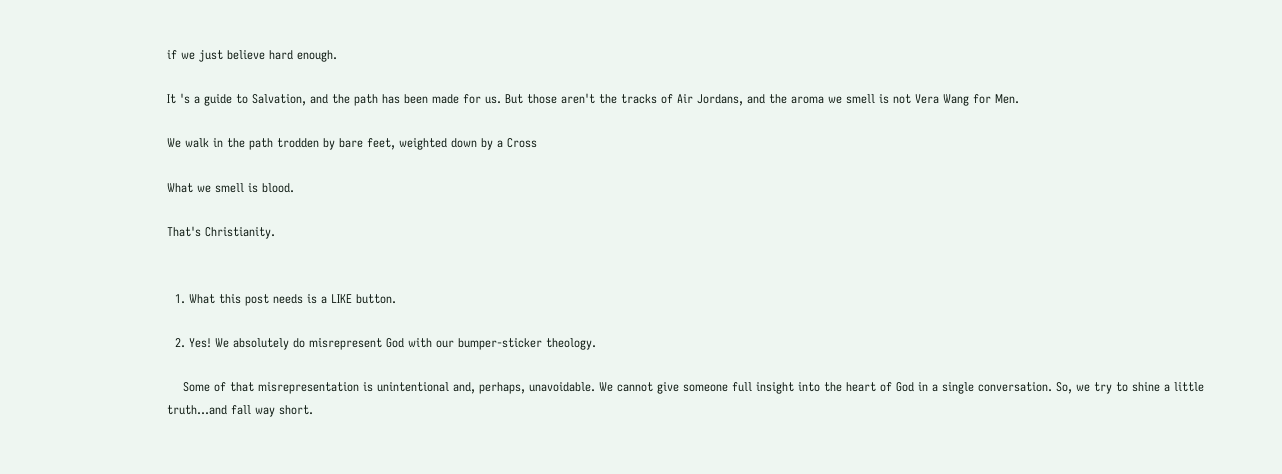if we just believe hard enough.

It 's a guide to Salvation, and the path has been made for us. But those aren't the tracks of Air Jordans, and the aroma we smell is not Vera Wang for Men.

We walk in the path trodden by bare feet, weighted down by a Cross

What we smell is blood.

That's Christianity.


  1. What this post needs is a LIKE button.

  2. Yes! We absolutely do misrepresent God with our bumper-sticker theology.

    Some of that misrepresentation is unintentional and, perhaps, unavoidable. We cannot give someone full insight into the heart of God in a single conversation. So, we try to shine a little truth...and fall way short.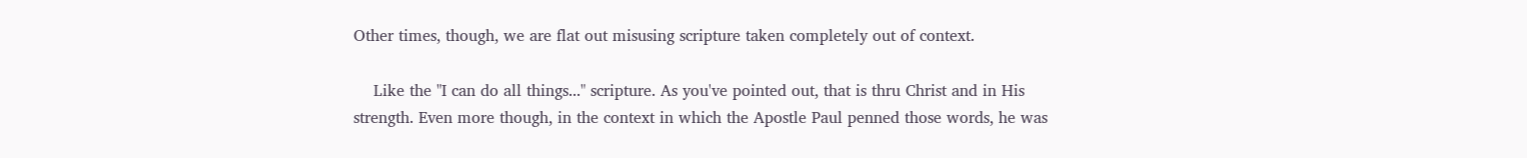Other times, though, we are flat out misusing scripture taken completely out of context.

    Like the "I can do all things..." scripture. As you've pointed out, that is thru Christ and in His strength. Even more though, in the context in which the Apostle Paul penned those words, he was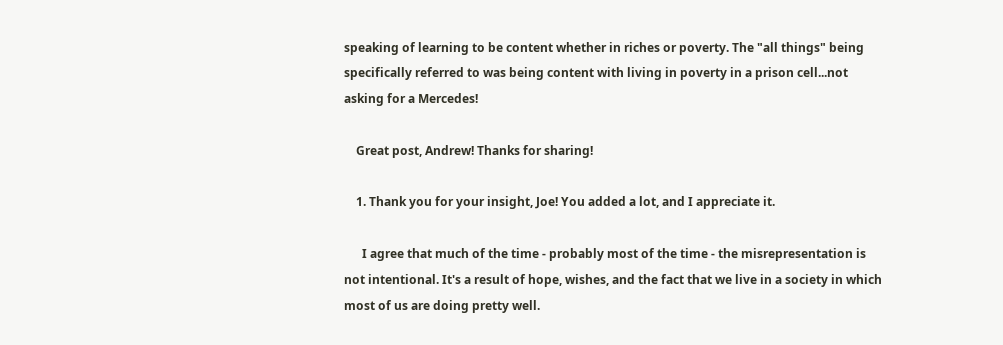speaking of learning to be content whether in riches or poverty. The "all things" being specifically referred to was being content with living in poverty in a prison cell...not asking for a Mercedes!

    Great post, Andrew! Thanks for sharing!

    1. Thank you for your insight, Joe! You added a lot, and I appreciate it.

      I agree that much of the time - probably most of the time - the misrepresentation is not intentional. It's a result of hope, wishes, and the fact that we live in a society in which most of us are doing pretty well.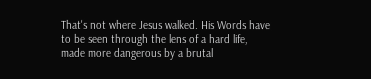That's not where Jesus walked. His Words have to be seen through the lens of a hard life, made more dangerous by a brutal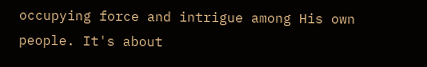occupying force and intrigue among His own people. It's about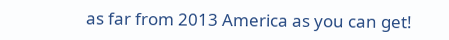as far from 2013 America as you can get!